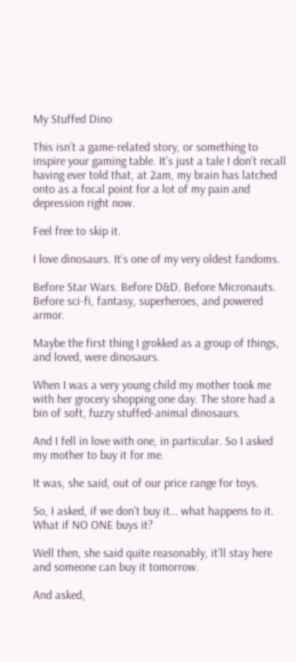My Stuffed Dino

This isn’t a game-related story, or something to inspire your gaming table. It’s just a tale I don’t recall having ever told that, at 2am, my brain has latched onto as a focal point for a lot of my pain and depression right now.

Feel free to skip it.

I love dinosaurs. It’s one of my very oldest fandoms.

Before Star Wars. Before D&D. Before Micronauts. Before sci-fi, fantasy, superheroes, and powered armor.

Maybe the first thing I grokked as a group of things, and loved, were dinosaurs.

When I was a very young child my mother took me with her grocery shopping one day. The store had a bin of soft, fuzzy stuffed-animal dinosaurs.

And I fell in love with one, in particular. So I asked my mother to buy it for me.

It was, she said, out of our price range for toys.

So, I asked, if we don’t buy it… what happens to it. What if NO ONE buys it?

Well then, she said quite reasonably, it’ll stay here and someone can buy it tomorrow.

And asked,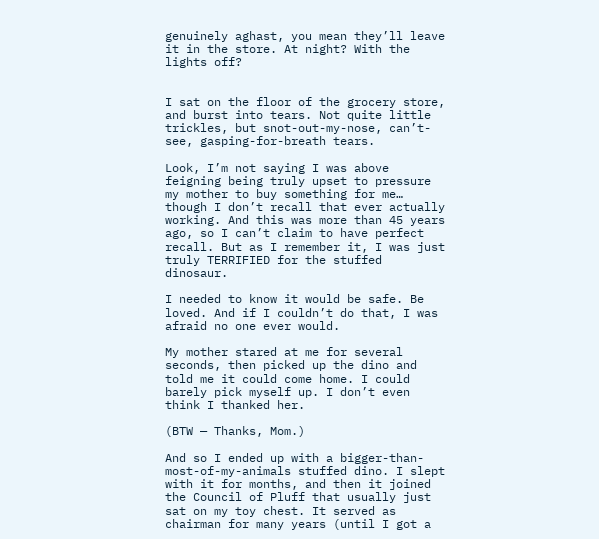genuinely aghast, you mean they’ll leave it in the store. At night? With the lights off?


I sat on the floor of the grocery store, and burst into tears. Not quite little trickles, but snot-out-my-nose, can’t-see, gasping-for-breath tears.

Look, I’m not saying I was above feigning being truly upset to pressure my mother to buy something for me… though I don’t recall that ever actually working. And this was more than 45 years ago, so I can’t claim to have perfect recall. But as I remember it, I was just truly TERRIFIED for the stuffed dinosaur.

I needed to know it would be safe. Be loved. And if I couldn’t do that, I was afraid no one ever would.

My mother stared at me for several seconds, then picked up the dino and told me it could come home. I could barely pick myself up. I don’t even think I thanked her.

(BTW — Thanks, Mom.)

And so I ended up with a bigger-than-most-of-my-animals stuffed dino. I slept with it for months, and then it joined the Council of Pluff that usually just sat on my toy chest. It served as chairman for many years (until I got a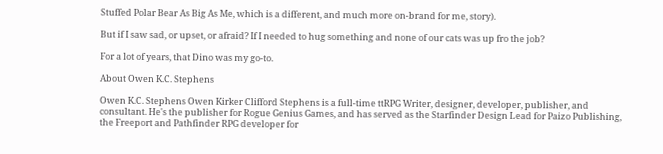Stuffed Polar Bear As Big As Me, which is a different, and much more on-brand for me, story).

But if I saw sad, or upset, or afraid? If I needed to hug something and none of our cats was up fro the job?

For a lot of years, that Dino was my go-to.

About Owen K.C. Stephens

Owen K.C. Stephens Owen Kirker Clifford Stephens is a full-time ttRPG Writer, designer, developer, publisher, and consultant. He's the publisher for Rogue Genius Games, and has served as the Starfinder Design Lead for Paizo Publishing, the Freeport and Pathfinder RPG developer for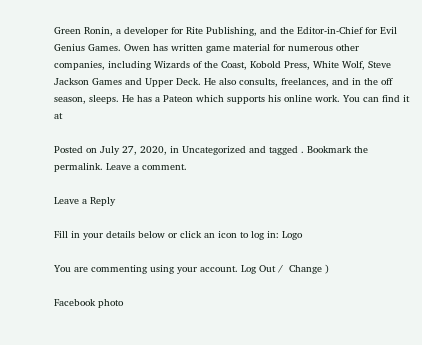Green Ronin, a developer for Rite Publishing, and the Editor-in-Chief for Evil Genius Games. Owen has written game material for numerous other companies, including Wizards of the Coast, Kobold Press, White Wolf, Steve Jackson Games and Upper Deck. He also consults, freelances, and in the off season, sleeps. He has a Pateon which supports his online work. You can find it at

Posted on July 27, 2020, in Uncategorized and tagged . Bookmark the permalink. Leave a comment.

Leave a Reply

Fill in your details below or click an icon to log in: Logo

You are commenting using your account. Log Out /  Change )

Facebook photo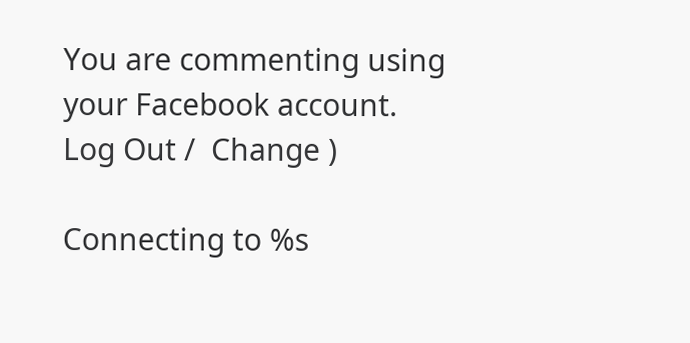You are commenting using your Facebook account. Log Out /  Change )

Connecting to %s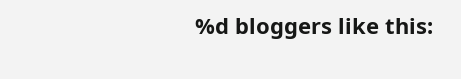%d bloggers like this: